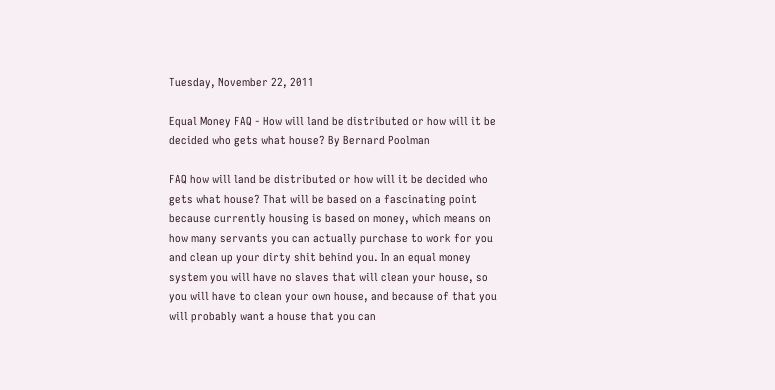Tuesday, November 22, 2011

Equal Money FAQ - How will land be distributed or how will it be decided who gets what house? By Bernard Poolman

FAQ how will land be distributed or how will it be decided who gets what house? That will be based on a fascinating point because currently housing is based on money, which means on how many servants you can actually purchase to work for you and clean up your dirty shit behind you. In an equal money system you will have no slaves that will clean your house, so you will have to clean your own house, and because of that you will probably want a house that you can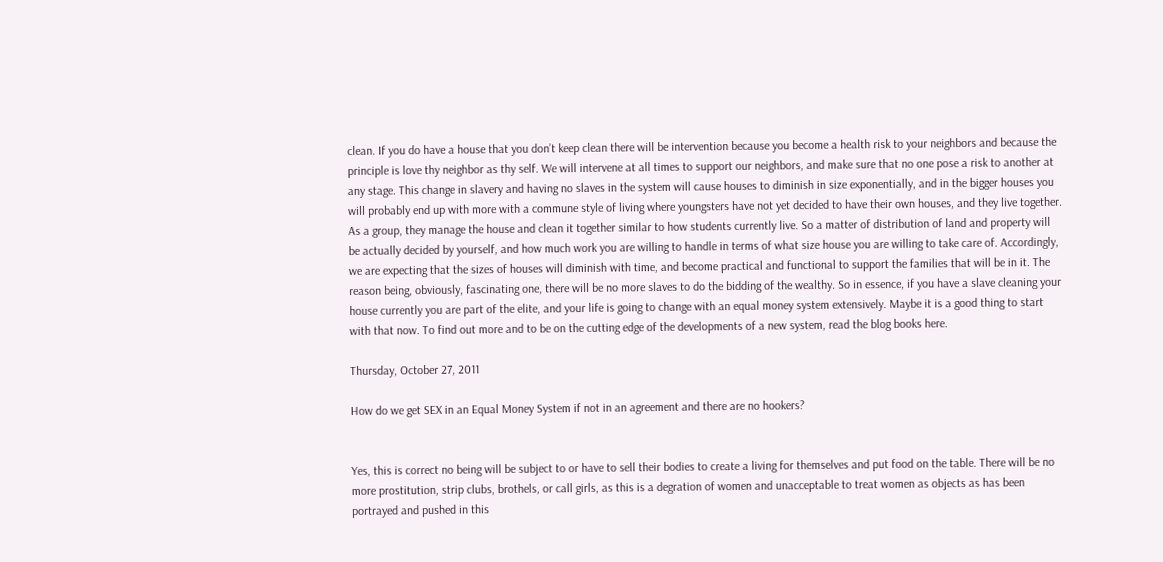clean. If you do have a house that you don’t keep clean there will be intervention because you become a health risk to your neighbors and because the principle is love thy neighbor as thy self. We will intervene at all times to support our neighbors, and make sure that no one pose a risk to another at any stage. This change in slavery and having no slaves in the system will cause houses to diminish in size exponentially, and in the bigger houses you will probably end up with more with a commune style of living where youngsters have not yet decided to have their own houses, and they live together. As a group, they manage the house and clean it together similar to how students currently live. So a matter of distribution of land and property will be actually decided by yourself, and how much work you are willing to handle in terms of what size house you are willing to take care of. Accordingly, we are expecting that the sizes of houses will diminish with time, and become practical and functional to support the families that will be in it. The reason being, obviously, fascinating one, there will be no more slaves to do the bidding of the wealthy. So in essence, if you have a slave cleaning your house currently you are part of the elite, and your life is going to change with an equal money system extensively. Maybe it is a good thing to start with that now. To find out more and to be on the cutting edge of the developments of a new system, read the blog books here.

Thursday, October 27, 2011

How do we get SEX in an Equal Money System if not in an agreement and there are no hookers?


Yes, this is correct no being will be subject to or have to sell their bodies to create a living for themselves and put food on the table. There will be no more prostitution, strip clubs, brothels, or call girls, as this is a degration of women and unacceptable to treat women as objects as has been portrayed and pushed in this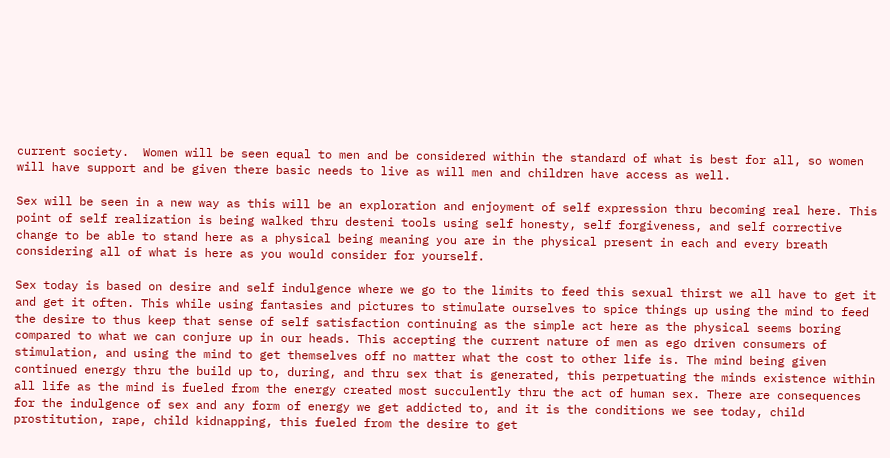current society.  Women will be seen equal to men and be considered within the standard of what is best for all, so women will have support and be given there basic needs to live as will men and children have access as well.

Sex will be seen in a new way as this will be an exploration and enjoyment of self expression thru becoming real here. This point of self realization is being walked thru desteni tools using self honesty, self forgiveness, and self corrective change to be able to stand here as a physical being meaning you are in the physical present in each and every breath considering all of what is here as you would consider for yourself.

Sex today is based on desire and self indulgence where we go to the limits to feed this sexual thirst we all have to get it and get it often. This while using fantasies and pictures to stimulate ourselves to spice things up using the mind to feed the desire to thus keep that sense of self satisfaction continuing as the simple act here as the physical seems boring compared to what we can conjure up in our heads. This accepting the current nature of men as ego driven consumers of stimulation, and using the mind to get themselves off no matter what the cost to other life is. The mind being given continued energy thru the build up to, during, and thru sex that is generated, this perpetuating the minds existence within all life as the mind is fueled from the energy created most succulently thru the act of human sex. There are consequences for the indulgence of sex and any form of energy we get addicted to, and it is the conditions we see today, child prostitution, rape, child kidnapping, this fueled from the desire to get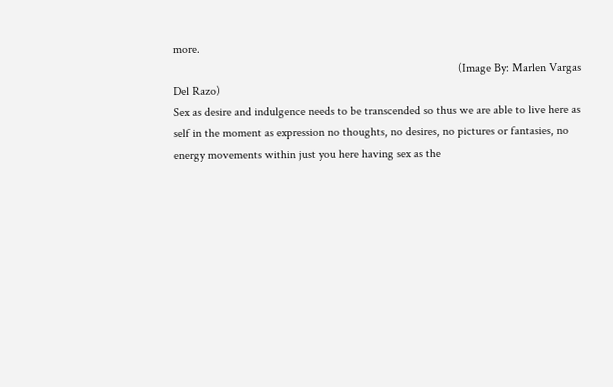more.
                                                                                               (Image By: Marlen Vargas Del Razo)
Sex as desire and indulgence needs to be transcended so thus we are able to live here as self in the moment as expression no thoughts, no desires, no pictures or fantasies, no energy movements within just you here having sex as the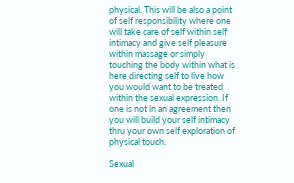physical. This will be also a point of self responsibility where one will take care of self within self intimacy and give self pleasure within massage or simply touching the body within what is here directing self to live how you would want to be treated within the sexual expression. If one is not in an agreement then you will build your self intimacy thru your own self exploration of physical touch.

Sexual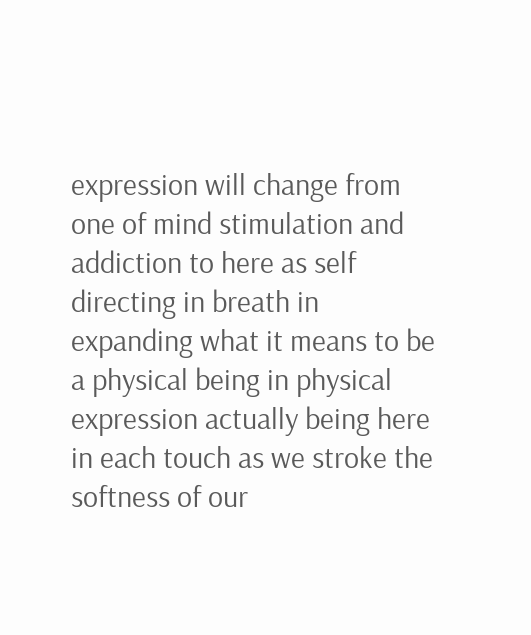expression will change from one of mind stimulation and addiction to here as self directing in breath in expanding what it means to be a physical being in physical expression actually being here in each touch as we stroke the softness of our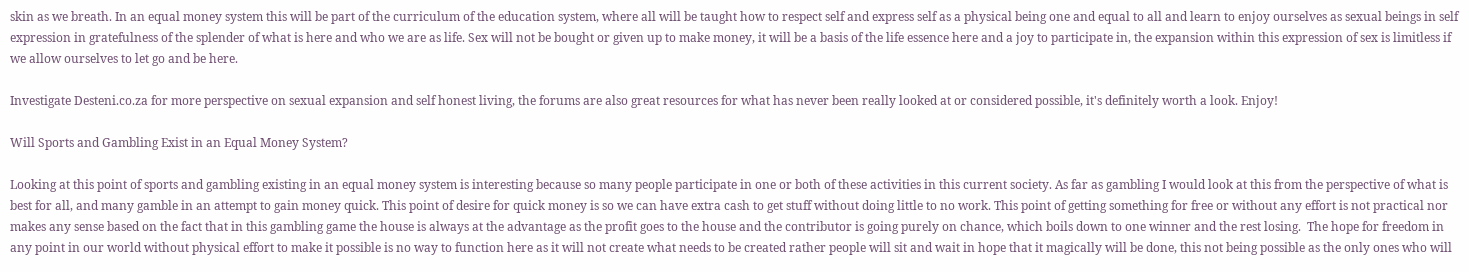skin as we breath. In an equal money system this will be part of the curriculum of the education system, where all will be taught how to respect self and express self as a physical being one and equal to all and learn to enjoy ourselves as sexual beings in self expression in gratefulness of the splender of what is here and who we are as life. Sex will not be bought or given up to make money, it will be a basis of the life essence here and a joy to participate in, the expansion within this expression of sex is limitless if we allow ourselves to let go and be here.

Investigate Desteni.co.za for more perspective on sexual expansion and self honest living, the forums are also great resources for what has never been really looked at or considered possible, it's definitely worth a look. Enjoy!

Will Sports and Gambling Exist in an Equal Money System?

Looking at this point of sports and gambling existing in an equal money system is interesting because so many people participate in one or both of these activities in this current society. As far as gambling I would look at this from the perspective of what is best for all, and many gamble in an attempt to gain money quick. This point of desire for quick money is so we can have extra cash to get stuff without doing little to no work. This point of getting something for free or without any effort is not practical nor makes any sense based on the fact that in this gambling game the house is always at the advantage as the profit goes to the house and the contributor is going purely on chance, which boils down to one winner and the rest losing.  The hope for freedom in any point in our world without physical effort to make it possible is no way to function here as it will not create what needs to be created rather people will sit and wait in hope that it magically will be done, this not being possible as the only ones who will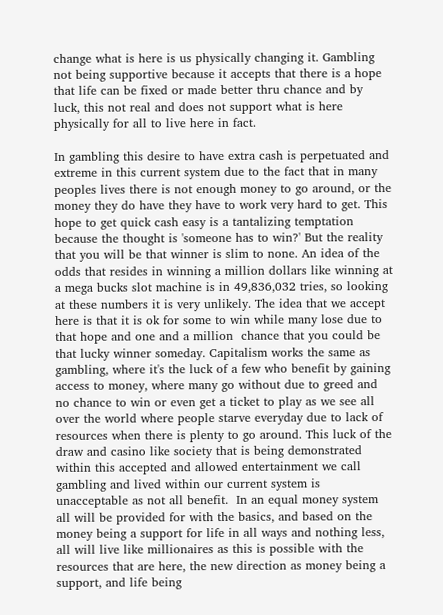change what is here is us physically changing it. Gambling not being supportive because it accepts that there is a hope that life can be fixed or made better thru chance and by luck, this not real and does not support what is here physically for all to live here in fact.

In gambling this desire to have extra cash is perpetuated and extreme in this current system due to the fact that in many peoples lives there is not enough money to go around, or the money they do have they have to work very hard to get. This hope to get quick cash easy is a tantalizing temptation because the thought is 'someone has to win?' But the reality that you will be that winner is slim to none. An idea of the odds that resides in winning a million dollars like winning at a mega bucks slot machine is in 49,836,032 tries, so looking at these numbers it is very unlikely. The idea that we accept here is that it is ok for some to win while many lose due to that hope and one and a million  chance that you could be that lucky winner someday. Capitalism works the same as gambling, where it's the luck of a few who benefit by gaining access to money, where many go without due to greed and no chance to win or even get a ticket to play as we see all over the world where people starve everyday due to lack of resources when there is plenty to go around. This luck of the draw and casino like society that is being demonstrated within this accepted and allowed entertainment we call gambling and lived within our current system is unacceptable as not all benefit.  In an equal money system all will be provided for with the basics, and based on the money being a support for life in all ways and nothing less, all will live like millionaires as this is possible with the resources that are here, the new direction as money being a support, and life being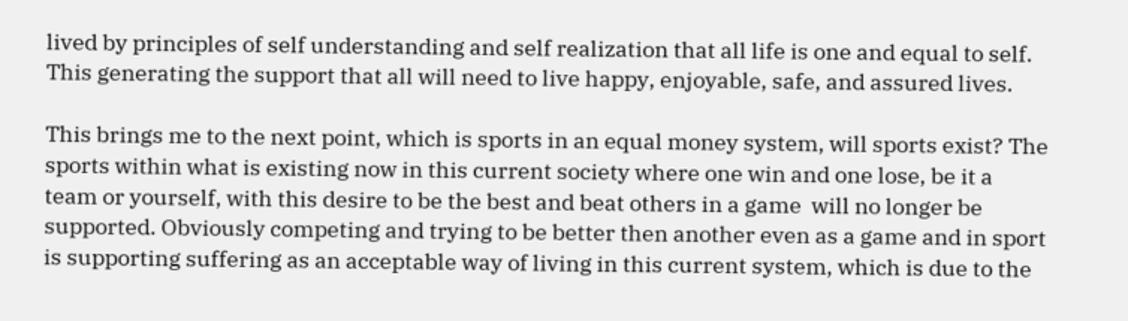lived by principles of self understanding and self realization that all life is one and equal to self. This generating the support that all will need to live happy, enjoyable, safe, and assured lives.

This brings me to the next point, which is sports in an equal money system, will sports exist? The sports within what is existing now in this current society where one win and one lose, be it a team or yourself, with this desire to be the best and beat others in a game  will no longer be supported. Obviously competing and trying to be better then another even as a game and in sport is supporting suffering as an acceptable way of living in this current system, which is due to the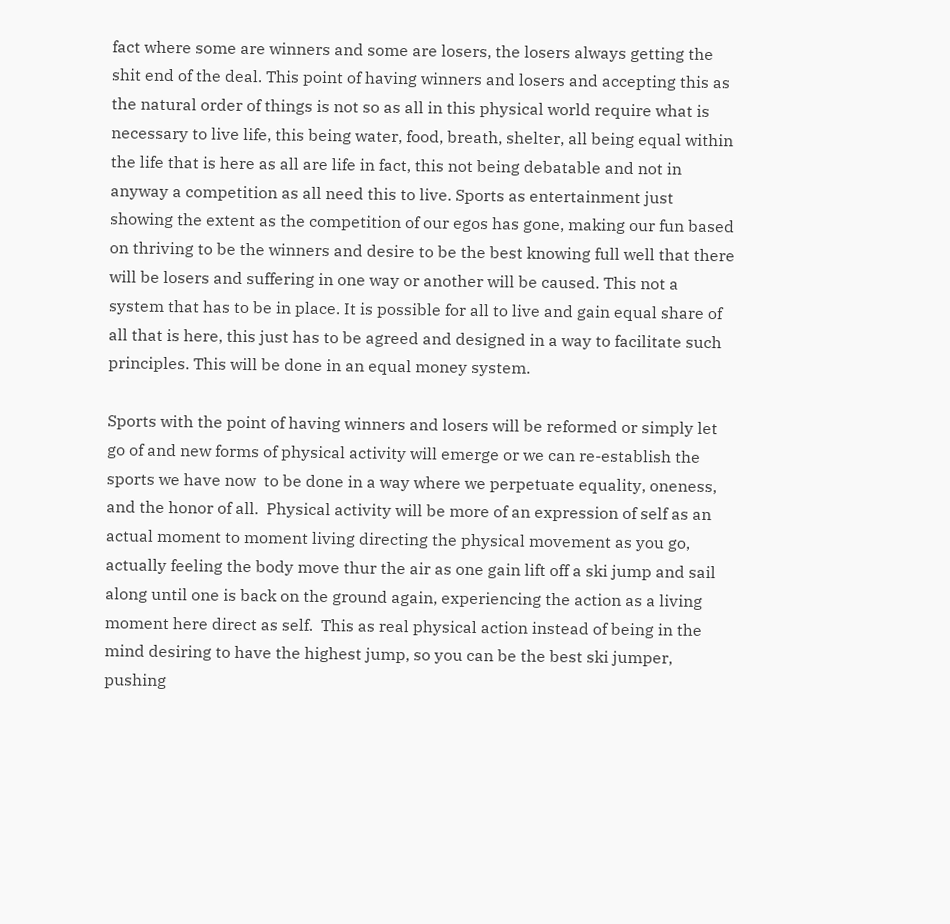fact where some are winners and some are losers, the losers always getting the shit end of the deal. This point of having winners and losers and accepting this as the natural order of things is not so as all in this physical world require what is necessary to live life, this being water, food, breath, shelter, all being equal within the life that is here as all are life in fact, this not being debatable and not in anyway a competition as all need this to live. Sports as entertainment just showing the extent as the competition of our egos has gone, making our fun based on thriving to be the winners and desire to be the best knowing full well that there will be losers and suffering in one way or another will be caused. This not a system that has to be in place. It is possible for all to live and gain equal share of all that is here, this just has to be agreed and designed in a way to facilitate such principles. This will be done in an equal money system.

Sports with the point of having winners and losers will be reformed or simply let go of and new forms of physical activity will emerge or we can re-establish the sports we have now  to be done in a way where we perpetuate equality, oneness, and the honor of all.  Physical activity will be more of an expression of self as an actual moment to moment living directing the physical movement as you go, actually feeling the body move thur the air as one gain lift off a ski jump and sail along until one is back on the ground again, experiencing the action as a living moment here direct as self.  This as real physical action instead of being in the mind desiring to have the highest jump, so you can be the best ski jumper, pushing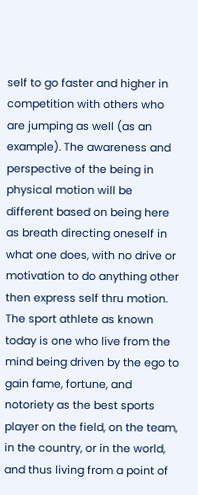self to go faster and higher in competition with others who are jumping as well (as an example). The awareness and perspective of the being in physical motion will be different based on being here as breath directing oneself in what one does, with no drive or motivation to do anything other then express self thru motion. The sport athlete as known today is one who live from the mind being driven by the ego to gain fame, fortune, and notoriety as the best sports player on the field, on the team, in the country, or in the world, and thus living from a point of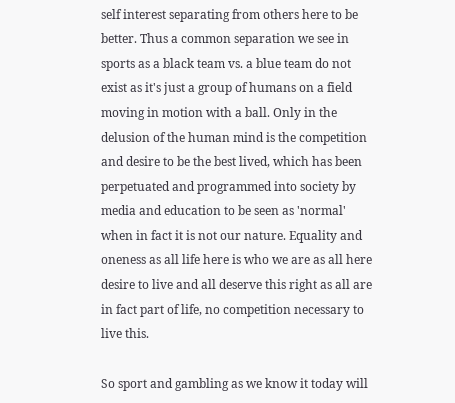self interest separating from others here to be better. Thus a common separation we see in sports as a black team vs. a blue team do not exist as it's just a group of humans on a field moving in motion with a ball. Only in the delusion of the human mind is the competition and desire to be the best lived, which has been perpetuated and programmed into society by media and education to be seen as 'normal' when in fact it is not our nature. Equality and oneness as all life here is who we are as all here desire to live and all deserve this right as all are in fact part of life, no competition necessary to live this.

So sport and gambling as we know it today will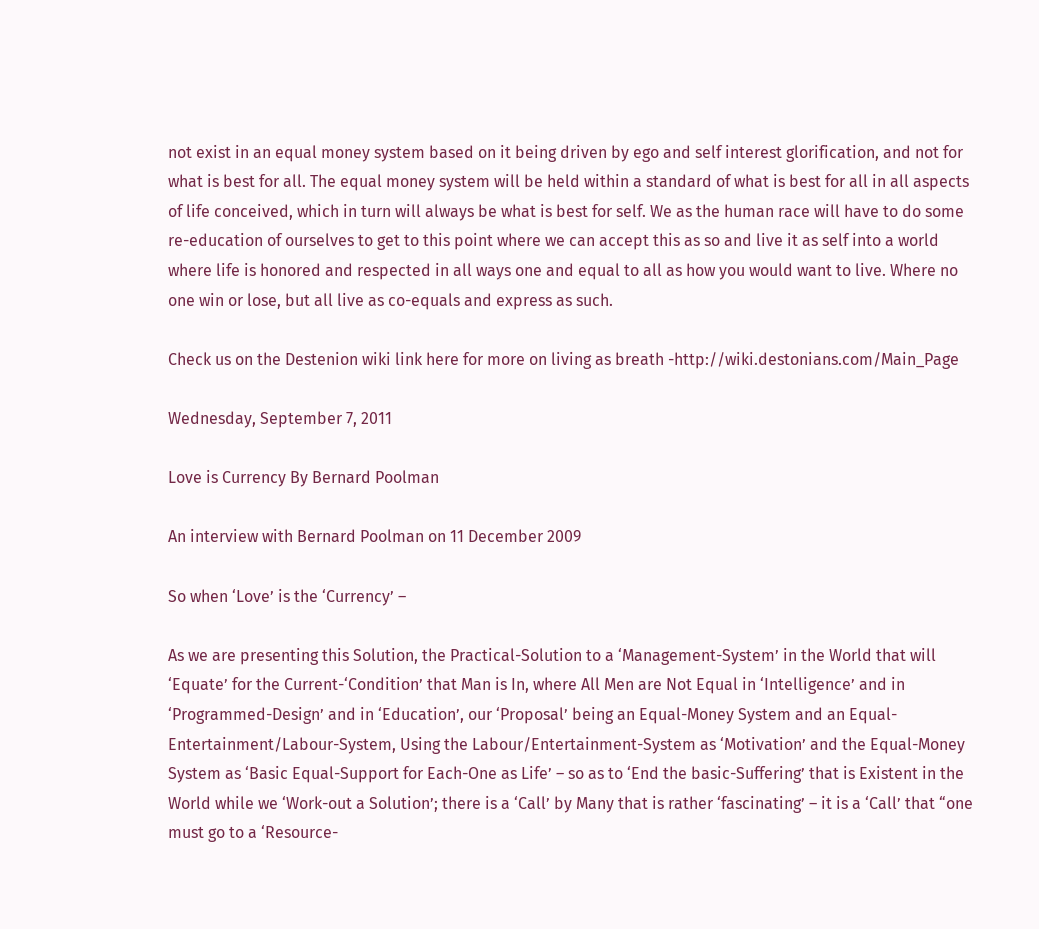not exist in an equal money system based on it being driven by ego and self interest glorification, and not for what is best for all. The equal money system will be held within a standard of what is best for all in all aspects of life conceived, which in turn will always be what is best for self. We as the human race will have to do some re-education of ourselves to get to this point where we can accept this as so and live it as self into a world where life is honored and respected in all ways one and equal to all as how you would want to live. Where no one win or lose, but all live as co-equals and express as such.

Check us on the Destenion wiki link here for more on living as breath -http://wiki.destonians.com/Main_Page

Wednesday, September 7, 2011

Love is Currency By Bernard Poolman

An interview with Bernard Poolman on 11 December 2009

So when ‘Love’ is the ‘Currency’ –

As we are presenting this Solution, the Practical-Solution to a ‘Management-System’ in the World that will ‘Equate’ for the Current-‘Condition’ that Man is In, where All Men are Not Equal in ‘Intelligence’ and in ‘Programmed-Design’ and in ‘Education’, our ‘Proposal’ being an Equal-Money System and an Equal-Entertainment/Labour-System, Using the Labour/Entertainment-System as ‘Motivation’ and the Equal-Money System as ‘Basic Equal-Support for Each-One as Life’ – so as to ‘End the basic-Suffering’ that is Existent in the World while we ‘Work-out a Solution’; there is a ‘Call’ by Many that is rather ‘fascinating’ – it is a ‘Call’ that “one must go to a ‘Resource-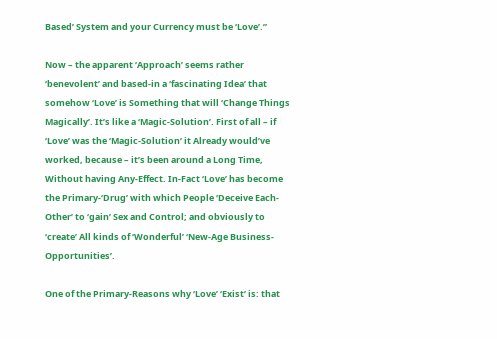Based’ System and your Currency must be ‘Love’.”

Now – the apparent ‘Approach’ seems rather ‘benevolent’ and based-in a ‘fascinating Idea’ that somehow ‘Love’ is Something that will ‘Change Things Magically’. It’s like a ‘Magic-Solution’. First of all – if ‘Love’ was the ‘Magic-Solution’ it Already would’ve worked, because – it’s been around a Long Time, Without having Any-Effect. In-Fact ‘Love’ has become the Primary-‘Drug’ with which People ‘Deceive Each-Other’ to ‘gain’ Sex and Control; and obviously to ‘create’ All kinds of ‘Wonderful’ ‘New-Age Business-Opportunities’.

One of the Primary-Reasons why ‘Love’ ‘Exist’ is: that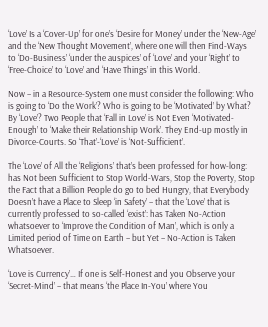‘Love’ Is a ‘Cover-Up’ for one’s ‘Desire for Money’ under the ‘New-Age’ and the ‘New Thought Movement’, where one will then Find-Ways to ‘Do-Business’ ‘under the auspices’ of ‘Love’ and your ‘Right’ to ‘Free-Choice’ to ‘Love’ and ‘Have Things’ in this World.

Now – in a Resource-System one must consider the following: Who is going to ‘Do the Work’? Who is going to be ‘Motivated’ by What? By ‘Love’? Two People that ‘Fall in Love’ is Not Even ‘Motivated-Enough’ to ‘Make their Relationship Work’. They End-up mostly in Divorce-Courts. So ‘That’-‘Love’ is ‘Not-Sufficient’.

The ‘Love’ of All the ‘Religions’ that’s been professed for how-long: has Not been Sufficient to Stop World-Wars, Stop the Poverty, Stop the Fact that a Billion People do go to bed Hungry, that Everybody Doesn’t have a Place to Sleep ‘in Safety’ – that the ‘Love’ that is currently professed to so-called ‘exist’: has Taken No-Action whatsoever to ‘Improve the Condition of Man’, which is only a Limited period of Time on Earth – but Yet – No-Action is Taken Whatsoever.

‘Love is Currency’… If one is Self-Honest and you Observe your ‘Secret-Mind’ – that means ‘the Place In-You’ where You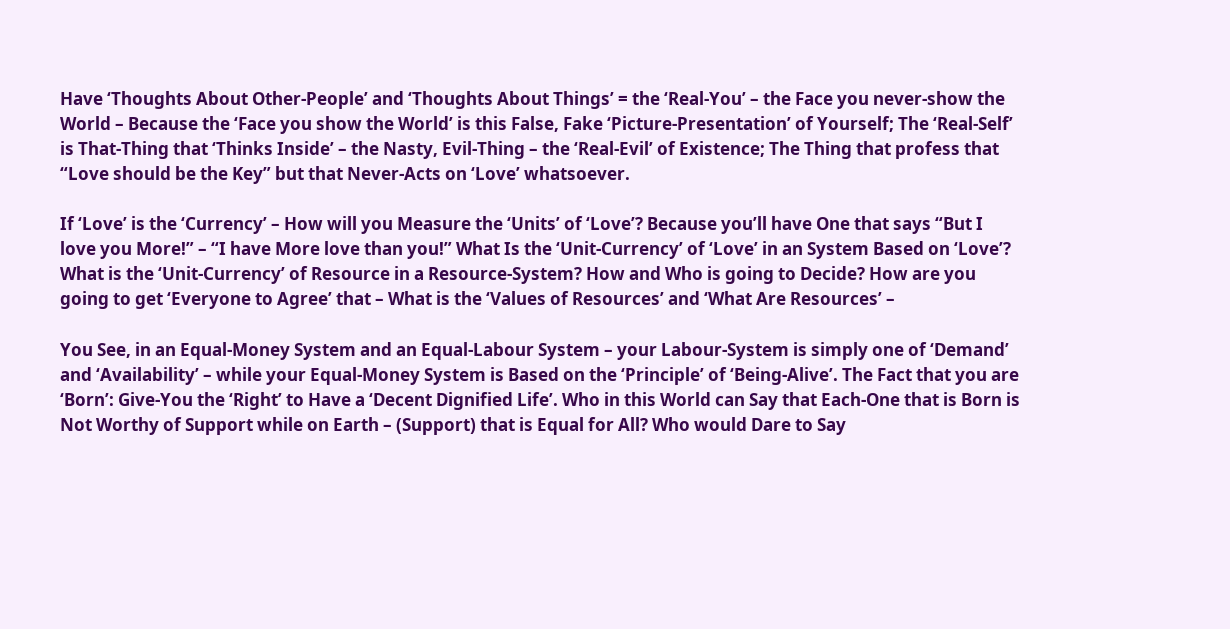Have ‘Thoughts About Other-People’ and ‘Thoughts About Things’ = the ‘Real-You’ – the Face you never-show the World – Because the ‘Face you show the World’ is this False, Fake ‘Picture-Presentation’ of Yourself; The ‘Real-Self’ is That-Thing that ‘Thinks Inside’ – the Nasty, Evil-Thing – the ‘Real-Evil’ of Existence; The Thing that profess that “Love should be the Key” but that Never-Acts on ‘Love’ whatsoever.

If ‘Love’ is the ‘Currency’ – How will you Measure the ‘Units’ of ‘Love’? Because you’ll have One that says “But I love you More!” – “I have More love than you!” What Is the ‘Unit-Currency’ of ‘Love’ in an System Based on ‘Love’? What is the ‘Unit-Currency’ of Resource in a Resource-System? How and Who is going to Decide? How are you going to get ‘Everyone to Agree’ that – What is the ‘Values of Resources’ and ‘What Are Resources’ –

You See, in an Equal-Money System and an Equal-Labour System – your Labour-System is simply one of ‘Demand’ and ‘Availability’ – while your Equal-Money System is Based on the ‘Principle’ of ‘Being-Alive’. The Fact that you are ‘Born’: Give-You the ‘Right’ to Have a ‘Decent Dignified Life’. Who in this World can Say that Each-One that is Born is Not Worthy of Support while on Earth – (Support) that is Equal for All? Who would Dare to Say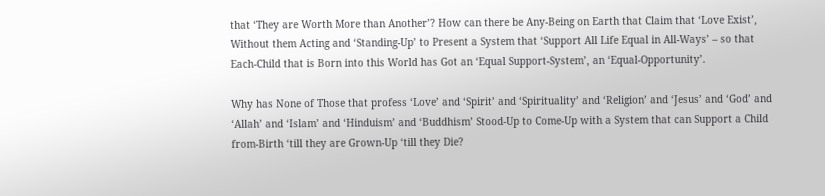that ‘They are Worth More than Another’? How can there be Any-Being on Earth that Claim that ‘Love Exist’, Without them Acting and ‘Standing-Up’ to Present a System that ‘Support All Life Equal in All-Ways’ – so that Each-Child that is Born into this World has Got an ‘Equal Support-System’, an ‘Equal-Opportunity’.

Why has None of Those that profess ‘Love’ and ‘Spirit’ and ‘Spirituality’ and ‘Religion’ and ‘Jesus’ and ‘God’ and ‘Allah’ and ‘Islam’ and ‘Hinduism’ and ‘Buddhism’ Stood-Up to Come-Up with a System that can Support a Child from-Birth ‘till they are Grown-Up ‘till they Die?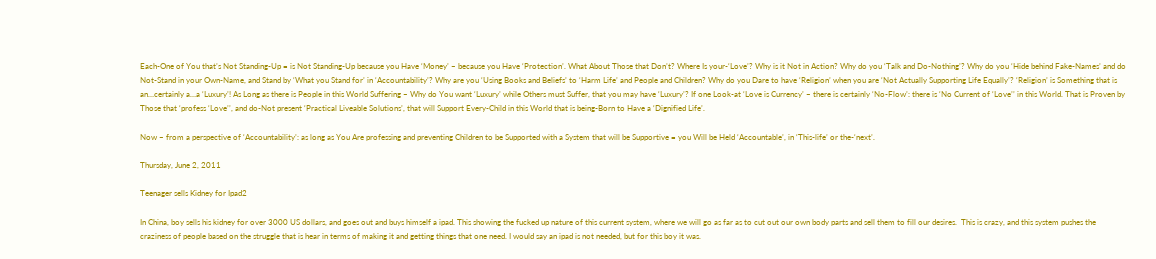Each-One of You that’s Not Standing-Up = is Not Standing-Up because you Have ‘Money’ – because you Have ‘Protection’. What About Those that Don’t? Where Is your-‘Love’? Why is it Not in Action? Why do you ‘Talk and Do-Nothing’? Why do you ‘Hide behind Fake-Names’ and do Not-Stand in your Own-Name, and Stand by ‘What you Stand for’ in ‘Accountability’? Why are you ‘Using Books and Beliefs’ to ‘Harm Life’ and People and Children? Why do you Dare to have ‘Religion’ when you are ‘Not Actually Supporting Life Equally’? ‘Religion’ is Something that is an…certainly a…a ‘Luxury’! As Long as there is People in this World Suffering – Why do You want ‘Luxury’ while Others must Suffer, that you may have ‘Luxury’? If one Look-at ‘Love is Currency’ – there is certainly ‘No-Flow’: there is ‘No Current of ‘Love’’ in this World. That is Proven by Those that ‘profess ‘Love’’, and do-Not present ‘Practical Liveable Solutions’, that will Support Every-Child in this World that is being-Born to Have a ‘Dignified Life’.

Now – from a perspective of ‘Accountability’: as long as You Are professing and preventing Children to be Supported with a System that will be Supportive = you Will be Held ‘Accountable’, in ‘This-life’ or the-‘next’.

Thursday, June 2, 2011

Teenager sells Kidney for Ipad2

In China, boy sells his kidney for over 3000 US dollars, and goes out and buys himself a ipad. This showing the fucked up nature of this current system, where we will go as far as to cut out our own body parts and sell them to fill our desires.  This is crazy, and this system pushes the craziness of people based on the struggle that is hear in terms of making it and getting things that one need. I would say an ipad is not needed, but for this boy it was.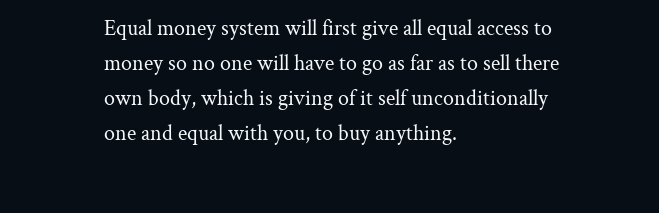Equal money system will first give all equal access to money so no one will have to go as far as to sell there own body, which is giving of it self unconditionally one and equal with you, to buy anything.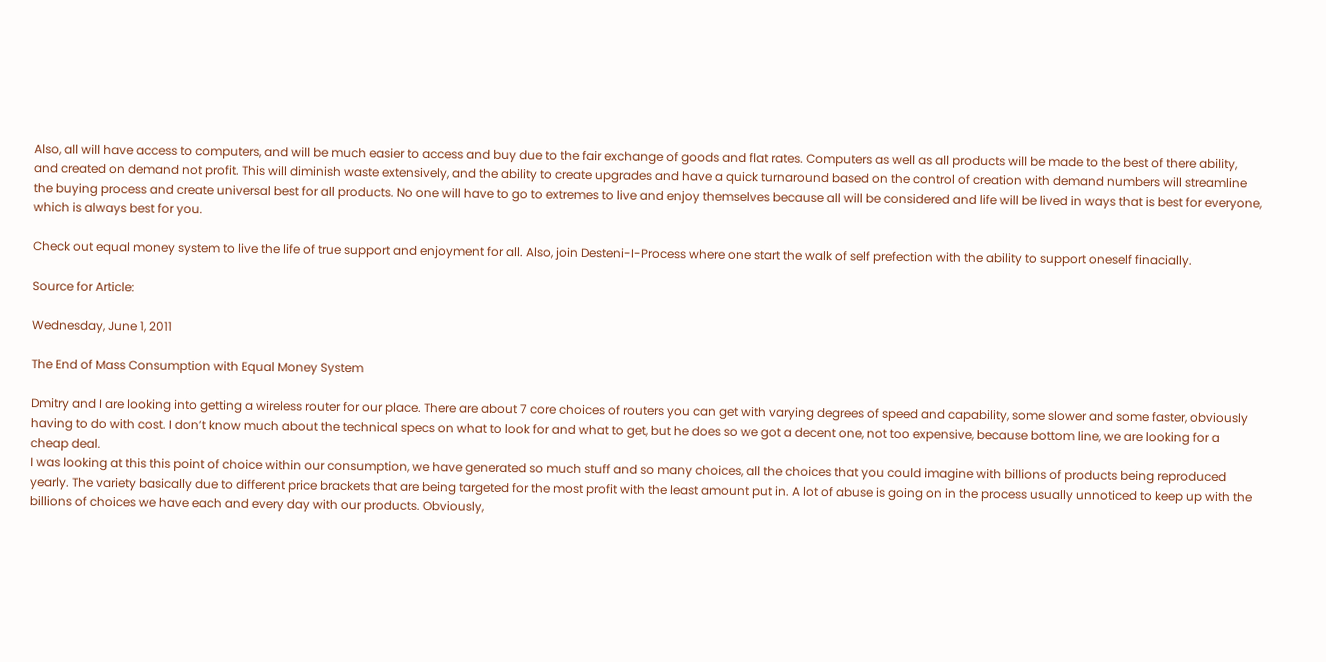Also, all will have access to computers, and will be much easier to access and buy due to the fair exchange of goods and flat rates. Computers as well as all products will be made to the best of there ability, and created on demand not profit. This will diminish waste extensively, and the ability to create upgrades and have a quick turnaround based on the control of creation with demand numbers will streamline the buying process and create universal best for all products. No one will have to go to extremes to live and enjoy themselves because all will be considered and life will be lived in ways that is best for everyone, which is always best for you.

Check out equal money system to live the life of true support and enjoyment for all. Also, join Desteni-I-Process where one start the walk of self prefection with the ability to support oneself finacially.

Source for Article:

Wednesday, June 1, 2011

The End of Mass Consumption with Equal Money System

Dmitry and I are looking into getting a wireless router for our place. There are about 7 core choices of routers you can get with varying degrees of speed and capability, some slower and some faster, obviously having to do with cost. I don’t know much about the technical specs on what to look for and what to get, but he does so we got a decent one, not too expensive, because bottom line, we are looking for a cheap deal.
I was looking at this this point of choice within our consumption, we have generated so much stuff and so many choices, all the choices that you could imagine with billions of products being reproduced yearly. The variety basically due to different price brackets that are being targeted for the most profit with the least amount put in. A lot of abuse is going on in the process usually unnoticed to keep up with the billions of choices we have each and every day with our products. Obviously,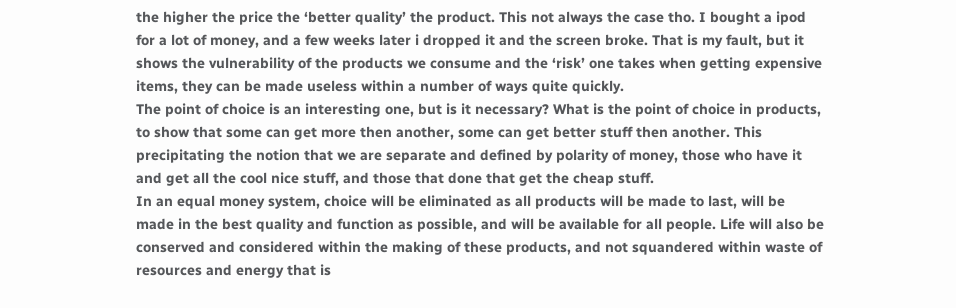the higher the price the ‘better quality’ the product. This not always the case tho. I bought a ipod for a lot of money, and a few weeks later i dropped it and the screen broke. That is my fault, but it shows the vulnerability of the products we consume and the ‘risk’ one takes when getting expensive items, they can be made useless within a number of ways quite quickly.
The point of choice is an interesting one, but is it necessary? What is the point of choice in products, to show that some can get more then another, some can get better stuff then another. This precipitating the notion that we are separate and defined by polarity of money, those who have it and get all the cool nice stuff, and those that done that get the cheap stuff.
In an equal money system, choice will be eliminated as all products will be made to last, will be made in the best quality and function as possible, and will be available for all people. Life will also be conserved and considered within the making of these products, and not squandered within waste of resources and energy that is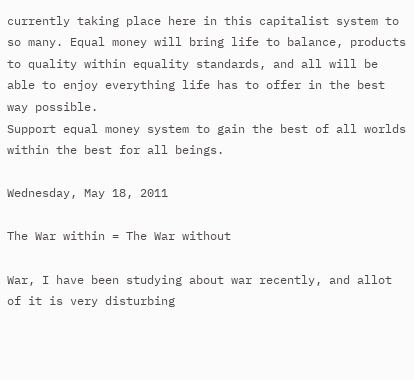currently taking place here in this capitalist system to so many. Equal money will bring life to balance, products to quality within equality standards, and all will be able to enjoy everything life has to offer in the best way possible.
Support equal money system to gain the best of all worlds within the best for all beings.

Wednesday, May 18, 2011

The War within = The War without

War, I have been studying about war recently, and allot of it is very disturbing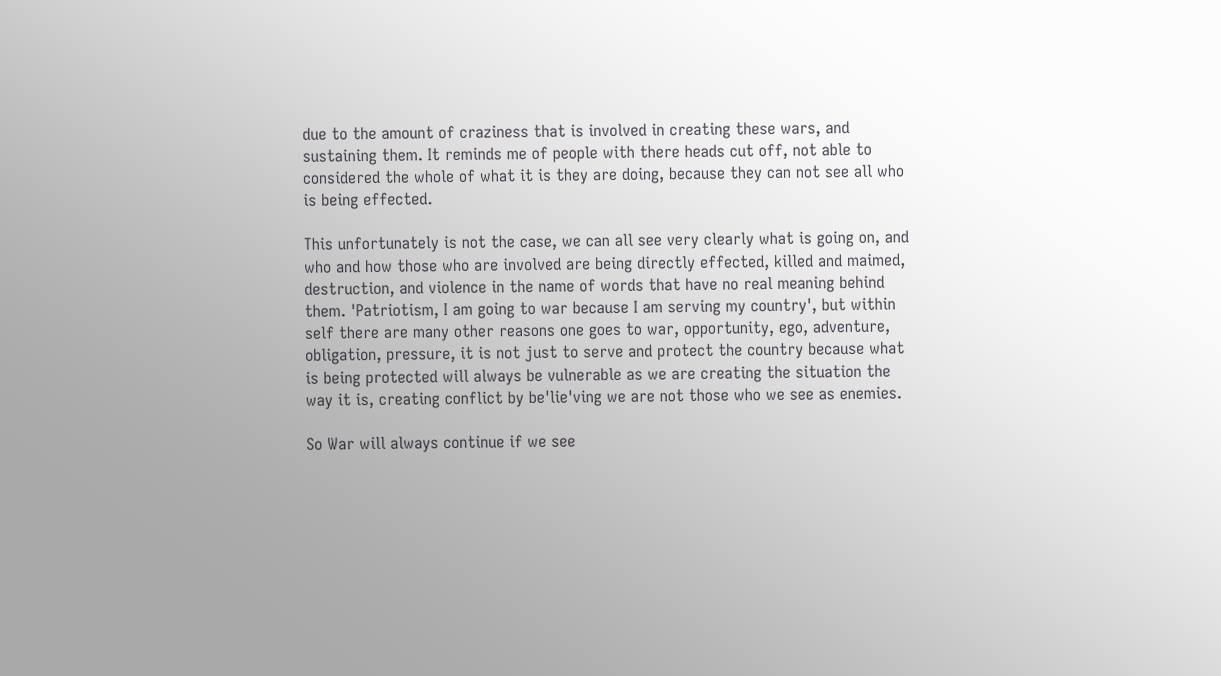due to the amount of craziness that is involved in creating these wars, and sustaining them. It reminds me of people with there heads cut off, not able to considered the whole of what it is they are doing, because they can not see all who is being effected.

This unfortunately is not the case, we can all see very clearly what is going on, and who and how those who are involved are being directly effected, killed and maimed, destruction, and violence in the name of words that have no real meaning behind them. 'Patriotism, I am going to war because I am serving my country', but within self there are many other reasons one goes to war, opportunity, ego, adventure, obligation, pressure, it is not just to serve and protect the country because what is being protected will always be vulnerable as we are creating the situation the way it is, creating conflict by be'lie'ving we are not those who we see as enemies.

So War will always continue if we see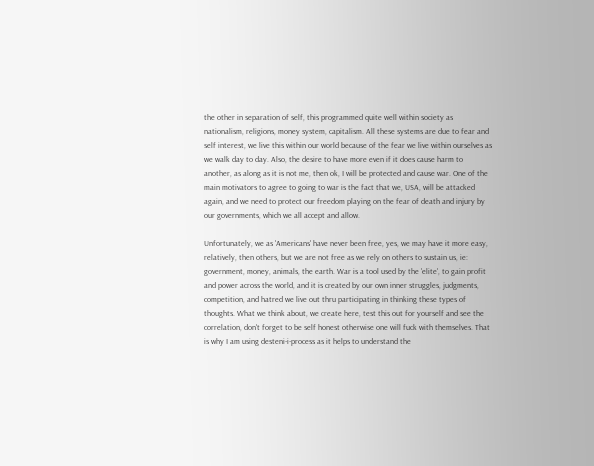the other in separation of self, this programmed quite well within society as nationalism, religions, money system, capitalism. All these systems are due to fear and self interest, we live this within our world because of the fear we live within ourselves as we walk day to day. Also, the desire to have more even if it does cause harm to another, as along as it is not me, then ok, I will be protected and cause war. One of the main motivators to agree to going to war is the fact that we, USA, will be attacked again, and we need to protect our freedom playing on the fear of death and injury by our governments, which we all accept and allow.

Unfortunately, we as 'Americans' have never been free, yes, we may have it more easy, relatively, then others, but we are not free as we rely on others to sustain us, ie: government, money, animals, the earth. War is a tool used by the 'elite', to gain profit and power across the world, and it is created by our own inner struggles, judgments, competition, and hatred we live out thru participating in thinking these types of thoughts. What we think about, we create here, test this out for yourself and see the correlation, don't forget to be self honest otherwise one will fuck with themselves. That is why I am using desteni-i-process as it helps to understand the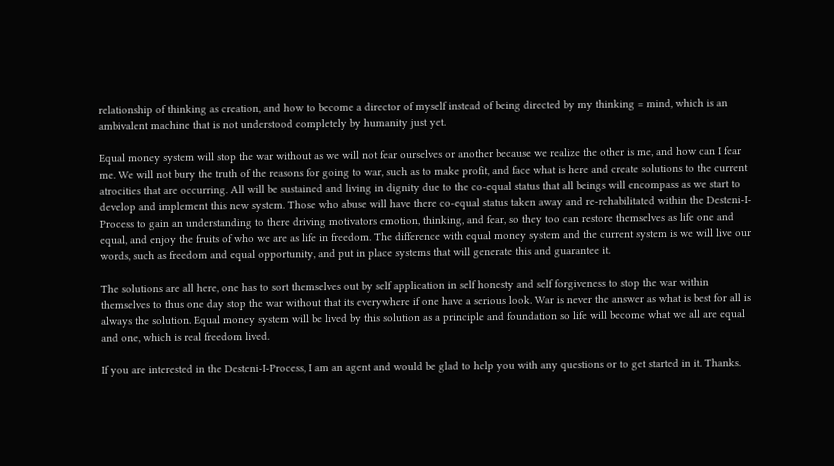relationship of thinking as creation, and how to become a director of myself instead of being directed by my thinking = mind, which is an ambivalent machine that is not understood completely by humanity just yet.

Equal money system will stop the war without as we will not fear ourselves or another because we realize the other is me, and how can I fear me. We will not bury the truth of the reasons for going to war, such as to make profit, and face what is here and create solutions to the current atrocities that are occurring. All will be sustained and living in dignity due to the co-equal status that all beings will encompass as we start to develop and implement this new system. Those who abuse will have there co-equal status taken away and re-rehabilitated within the Desteni-I-Process to gain an understanding to there driving motivators emotion, thinking, and fear, so they too can restore themselves as life one and equal, and enjoy the fruits of who we are as life in freedom. The difference with equal money system and the current system is we will live our words, such as freedom and equal opportunity, and put in place systems that will generate this and guarantee it.

The solutions are all here, one has to sort themselves out by self application in self honesty and self forgiveness to stop the war within themselves to thus one day stop the war without that its everywhere if one have a serious look. War is never the answer as what is best for all is always the solution. Equal money system will be lived by this solution as a principle and foundation so life will become what we all are equal and one, which is real freedom lived.

If you are interested in the Desteni-I-Process, I am an agent and would be glad to help you with any questions or to get started in it. Thanks.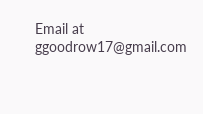Email at ggoodrow17@gmail.com